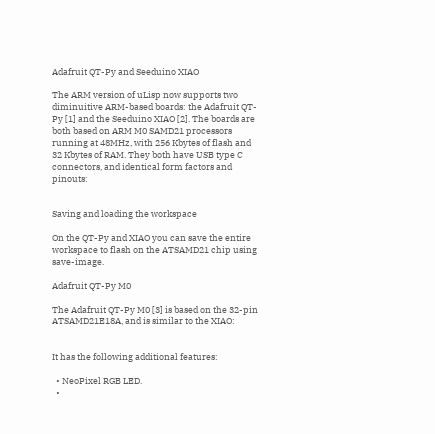Adafruit QT-Py and Seeduino XIAO

The ARM version of uLisp now supports two diminuitive ARM-based boards: the Adafruit QT-Py [1] and the Seeduino XIAO [2]. The boards are both based on ARM M0 SAMD21 processors running at 48MHz, with 256 Kbytes of flash and 32 Kbytes of RAM. They both have USB type C connectors, and identical form factors and pinouts:


Saving and loading the workspace

On the QT-Py and XIAO you can save the entire workspace to flash on the ATSAMD21 chip using save-image.

Adafruit QT-Py M0

The Adafruit QT-Py M0 [3] is based on the 32-pin ATSAMD21E18A, and is similar to the XIAO:


It has the following additional features:

  • NeoPixel RGB LED.
  •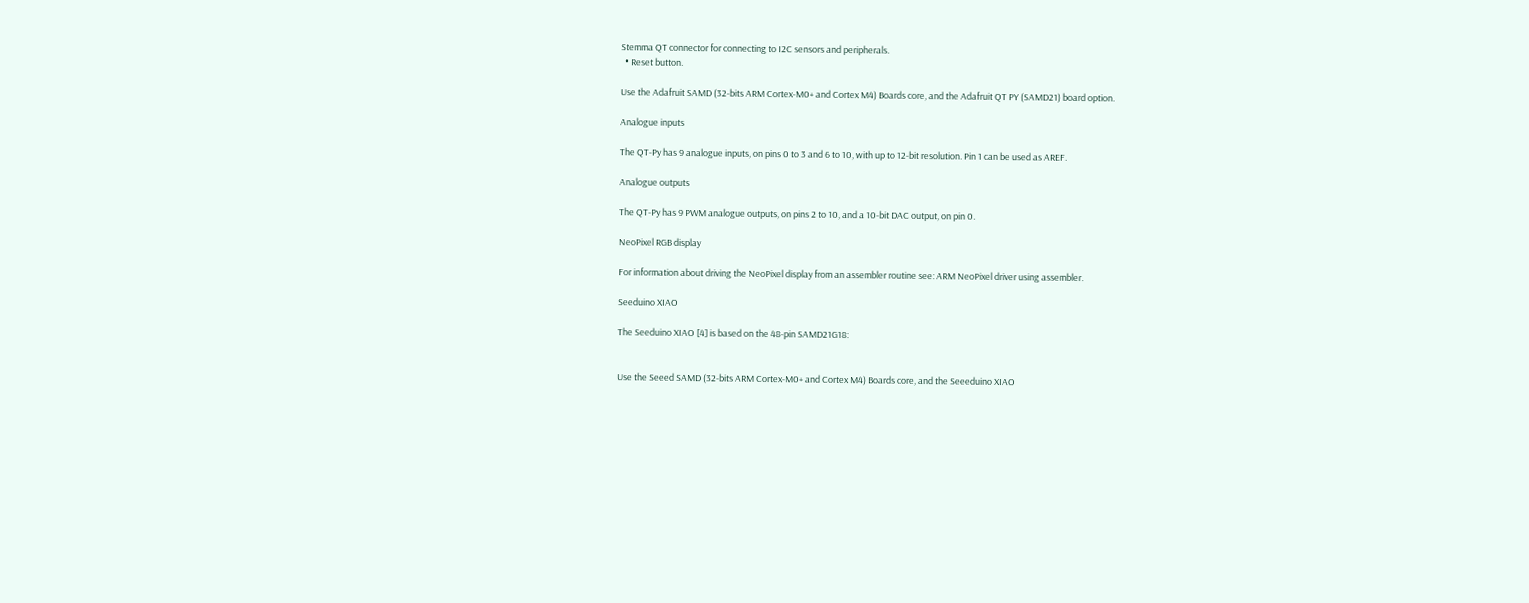Stemma QT connector for connecting to I2C sensors and peripherals.
  • Reset button.

Use the Adafruit SAMD (32-bits ARM Cortex-M0+ and Cortex M4) Boards core, and the Adafruit QT PY (SAMD21) board option.

Analogue inputs

The QT-Py has 9 analogue inputs, on pins 0 to 3 and 6 to 10, with up to 12-bit resolution. Pin 1 can be used as AREF.

Analogue outputs

The QT-Py has 9 PWM analogue outputs, on pins 2 to 10, and a 10-bit DAC output, on pin 0.

NeoPixel RGB display

For information about driving the NeoPixel display from an assembler routine see: ARM NeoPixel driver using assembler.

Seeduino XIAO

The Seeduino XIAO [4] is based on the 48-pin SAMD21G18:


Use the Seeed SAMD (32-bits ARM Cortex-M0+ and Cortex M4) Boards core, and the Seeeduino XIAO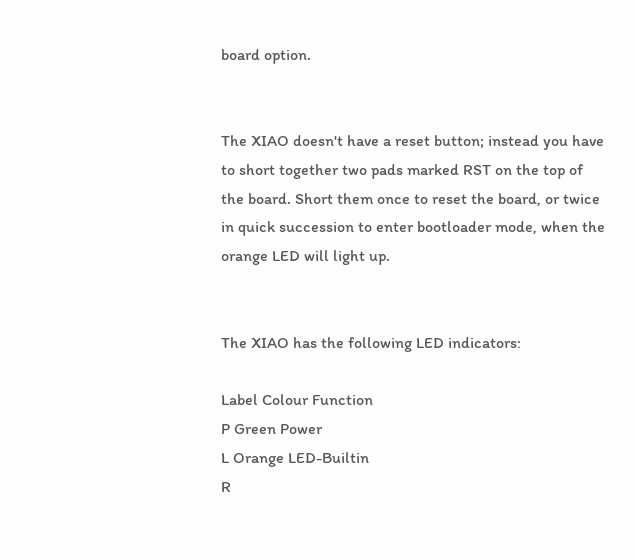board option.


The XIAO doesn't have a reset button; instead you have to short together two pads marked RST on the top of the board. Short them once to reset the board, or twice in quick succession to enter bootloader mode, when the orange LED will light up.


The XIAO has the following LED indicators:

Label Colour Function
P Green Power
L Orange LED-Builtin
R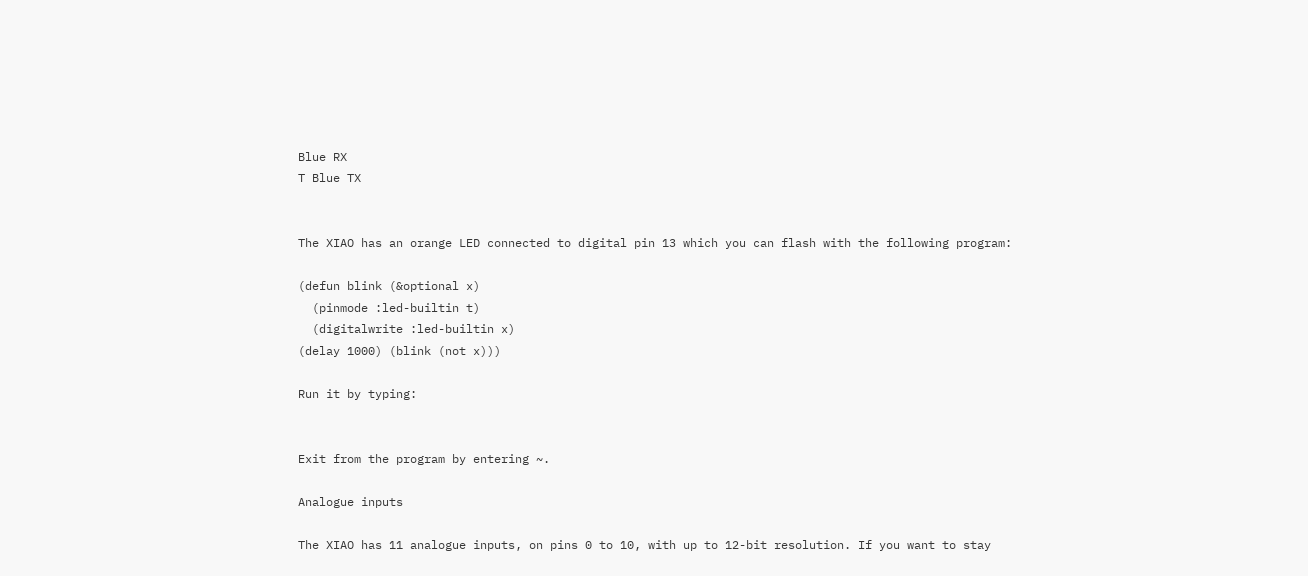Blue RX
T Blue TX


The XIAO has an orange LED connected to digital pin 13 which you can flash with the following program:

(defun blink (&optional x)
  (pinmode :led-builtin t)
  (digitalwrite :led-builtin x)
(delay 1000) (blink (not x)))

Run it by typing:


Exit from the program by entering ~.

Analogue inputs

The XIAO has 11 analogue inputs, on pins 0 to 10, with up to 12-bit resolution. If you want to stay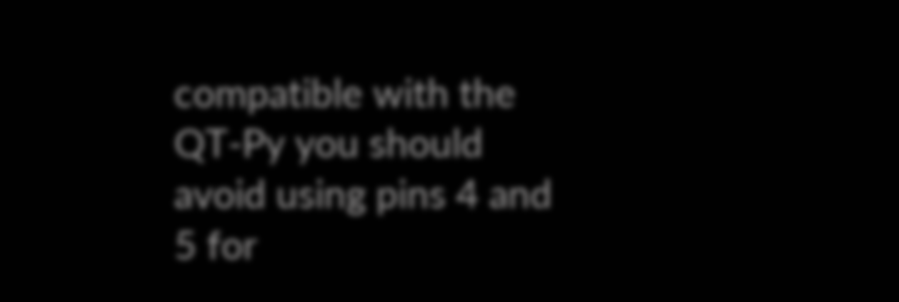compatible with the QT-Py you should avoid using pins 4 and 5 for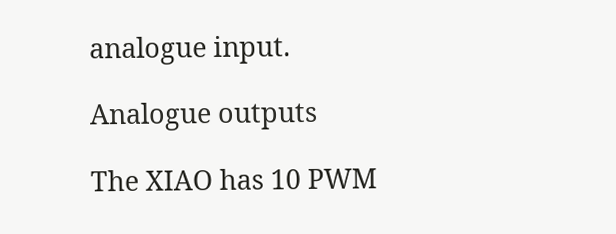analogue input.

Analogue outputs

The XIAO has 10 PWM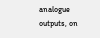analogue outputs, on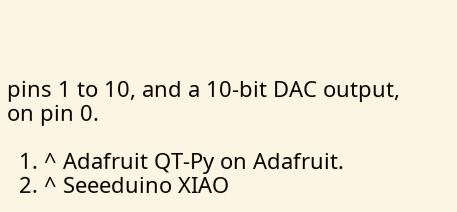pins 1 to 10, and a 10-bit DAC output, on pin 0.

  1. ^ Adafruit QT-Py on Adafruit.
  2. ^ Seeeduino XIAO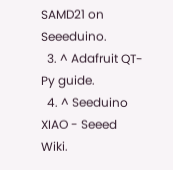SAMD21 on Seeeduino.
  3. ^ Adafruit QT-Py guide.
  4. ^ Seeduino XIAO - Seeed Wiki.